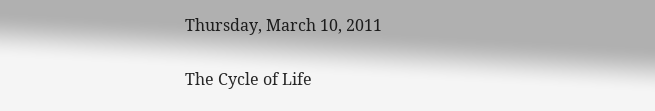Thursday, March 10, 2011

The Cycle of Life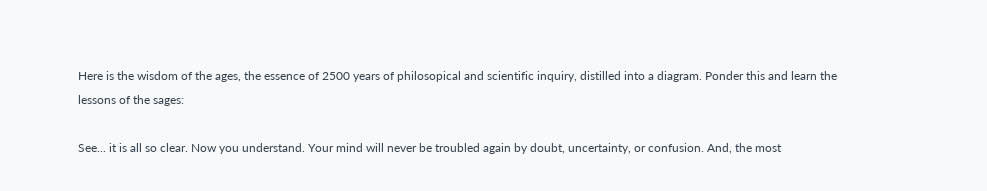Here is the wisdom of the ages, the essence of 2500 years of philosopical and scientific inquiry, distilled into a diagram. Ponder this and learn the lessons of the sages:

See... it is all so clear. Now you understand. Your mind will never be troubled again by doubt, uncertainty, or confusion. And, the most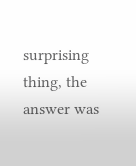surprising thing, the answer was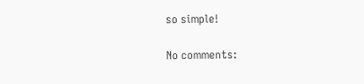so simple!

No comments: